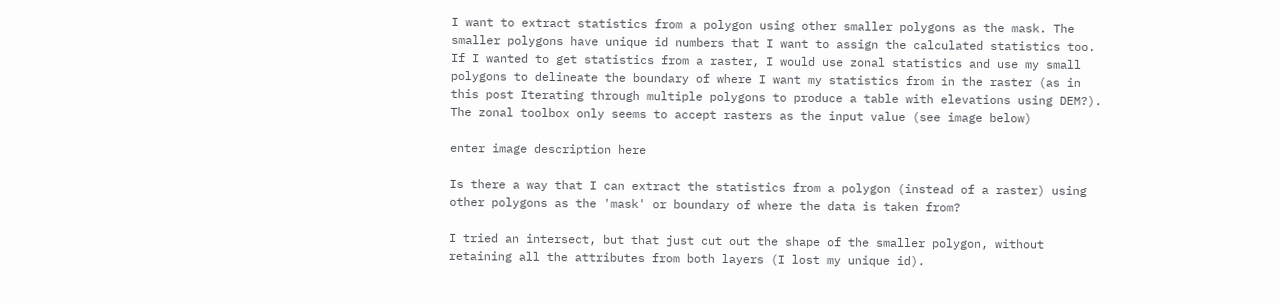I want to extract statistics from a polygon using other smaller polygons as the mask. The smaller polygons have unique id numbers that I want to assign the calculated statistics too. If I wanted to get statistics from a raster, I would use zonal statistics and use my small polygons to delineate the boundary of where I want my statistics from in the raster (as in this post Iterating through multiple polygons to produce a table with elevations using DEM?). The zonal toolbox only seems to accept rasters as the input value (see image below)

enter image description here

Is there a way that I can extract the statistics from a polygon (instead of a raster) using other polygons as the 'mask' or boundary of where the data is taken from?

I tried an intersect, but that just cut out the shape of the smaller polygon, without retaining all the attributes from both layers (I lost my unique id).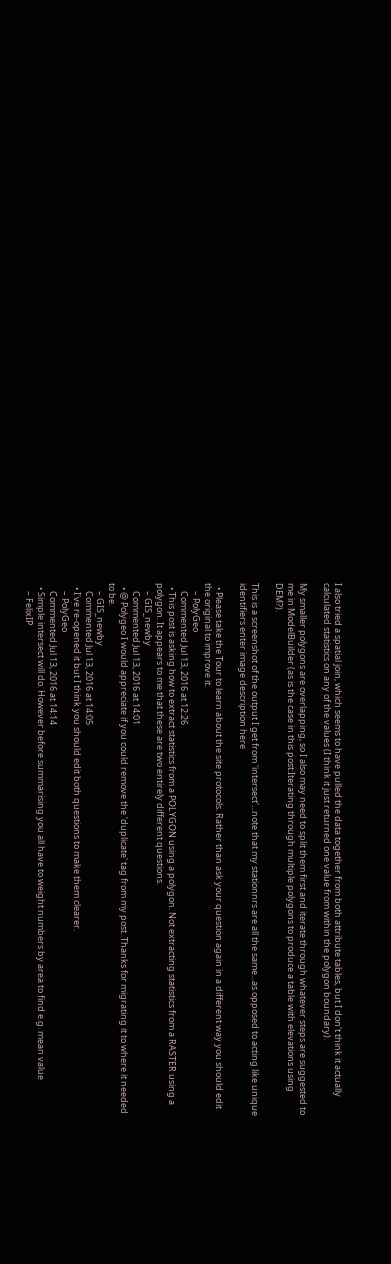I also tried a spatial join, which seems to have pulled the data together from both attribute tables, but I don't think it actually calculated statistics on any of the values (I think it just returned one value from within the polygon boundary).

My smaller polygons are overlapping, so I also may need to split them first and iterate through whatever steps are suggested to me in ModelBuilder (as is the case in this post:Iterating through multiple polygons to produce a table with elevations using DEM?).

This is a screenshot of the output I get from 'intersect'...note that my stationnrs are all the same...as opposed to acting like unique identifiers enter image description here

  • Please take the Tour to learn about the site protocols. Rather than ask your question again in a different way you should edit the original to improve it.
    – PolyGeo
    Commented Jul 13, 2016 at 12:26
  • This post is asking how to extract statistics from a POLYGON using a polygon. Not extracting statistics from a RASTER using a polygon. It appears to me that these are two entirely different questions.
    – GIS_newby
    Commented Jul 13, 2016 at 14:01
  • @ Polygeo I would appreciate if you could remove the 'duplicate' tag from my post. Thanks for migrating it to where it needed to be.
    – GIS_newby
    Commented Jul 13, 2016 at 14:05
  • I've re-opened it but I think you should edit both questions to make them clearer.
    – PolyGeo
    Commented Jul 13, 2016 at 14:14
  • Simple intersect will do. However before summarising you all have to weight numbers by area to find e.g. mean value
    – FelixIP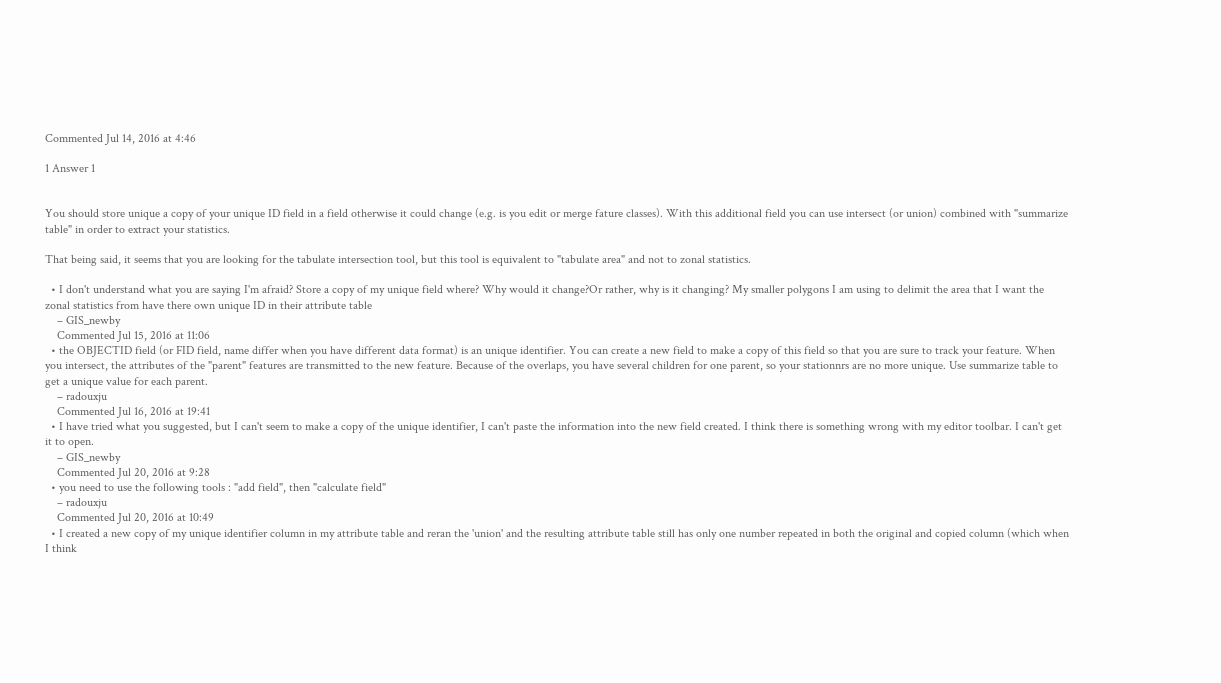Commented Jul 14, 2016 at 4:46

1 Answer 1


You should store unique a copy of your unique ID field in a field otherwise it could change (e.g. is you edit or merge fature classes). With this additional field you can use intersect (or union) combined with "summarize table" in order to extract your statistics.

That being said, it seems that you are looking for the tabulate intersection tool, but this tool is equivalent to "tabulate area" and not to zonal statistics.

  • I don't understand what you are saying I'm afraid? Store a copy of my unique field where? Why would it change?Or rather, why is it changing? My smaller polygons I am using to delimit the area that I want the zonal statistics from have there own unique ID in their attribute table
    – GIS_newby
    Commented Jul 15, 2016 at 11:06
  • the OBJECTID field (or FID field, name differ when you have different data format) is an unique identifier. You can create a new field to make a copy of this field so that you are sure to track your feature. When you intersect, the attributes of the "parent" features are transmitted to the new feature. Because of the overlaps, you have several children for one parent, so your stationnrs are no more unique. Use summarize table to get a unique value for each parent.
    – radouxju
    Commented Jul 16, 2016 at 19:41
  • I have tried what you suggested, but I can't seem to make a copy of the unique identifier, I can't paste the information into the new field created. I think there is something wrong with my editor toolbar. I can't get it to open.
    – GIS_newby
    Commented Jul 20, 2016 at 9:28
  • you need to use the following tools : "add field", then "calculate field"
    – radouxju
    Commented Jul 20, 2016 at 10:49
  • I created a new copy of my unique identifier column in my attribute table and reran the 'union' and the resulting attribute table still has only one number repeated in both the original and copied column (which when I think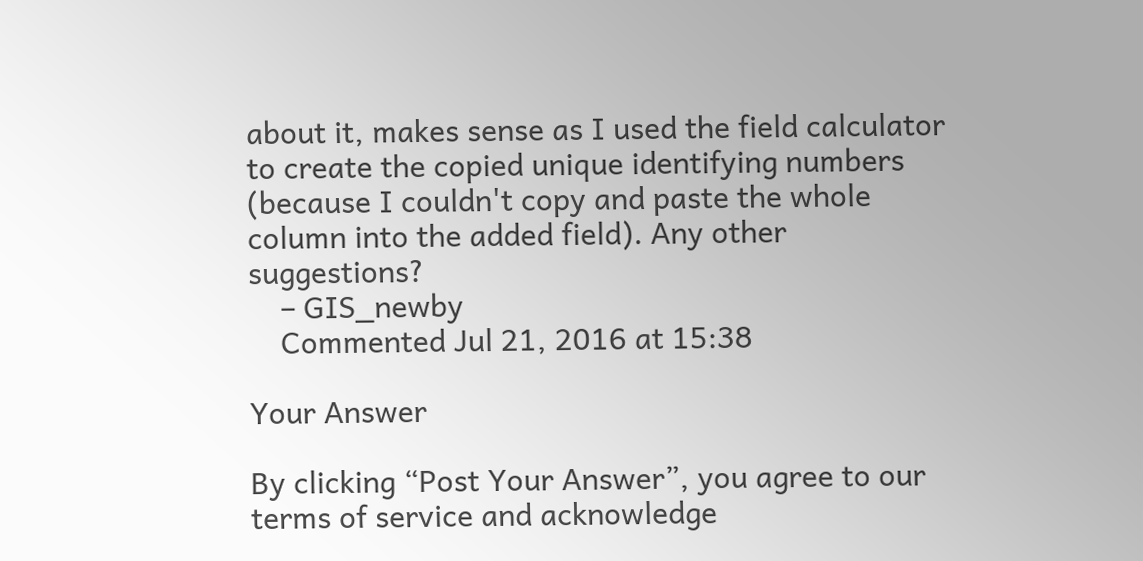about it, makes sense as I used the field calculator to create the copied unique identifying numbers (because I couldn't copy and paste the whole column into the added field). Any other suggestions?
    – GIS_newby
    Commented Jul 21, 2016 at 15:38

Your Answer

By clicking “Post Your Answer”, you agree to our terms of service and acknowledge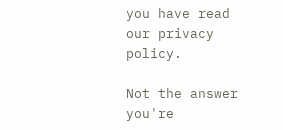you have read our privacy policy.

Not the answer you're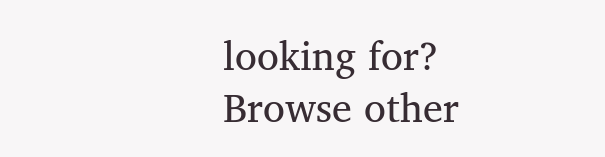looking for? Browse other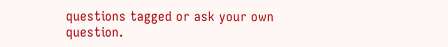questions tagged or ask your own question.